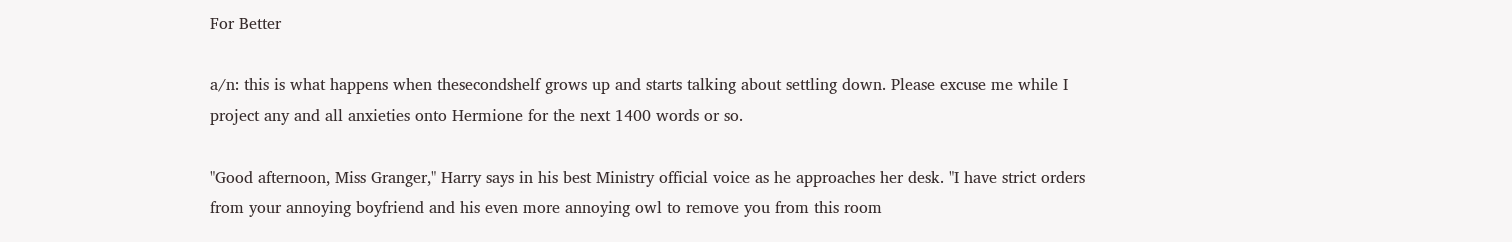For Better

a/n: this is what happens when thesecondshelf grows up and starts talking about settling down. Please excuse me while I project any and all anxieties onto Hermione for the next 1400 words or so.

"Good afternoon, Miss Granger," Harry says in his best Ministry official voice as he approaches her desk. "I have strict orders from your annoying boyfriend and his even more annoying owl to remove you from this room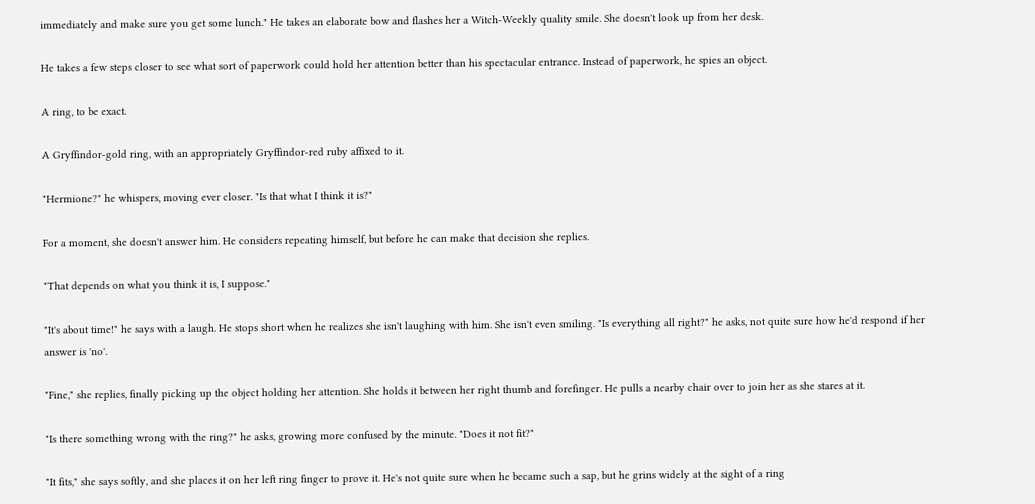immediately and make sure you get some lunch." He takes an elaborate bow and flashes her a Witch-Weekly quality smile. She doesn't look up from her desk.

He takes a few steps closer to see what sort of paperwork could hold her attention better than his spectacular entrance. Instead of paperwork, he spies an object.

A ring, to be exact.

A Gryffindor-gold ring, with an appropriately Gryffindor-red ruby affixed to it.

"Hermione?" he whispers, moving ever closer. "Is that what I think it is?"

For a moment, she doesn't answer him. He considers repeating himself, but before he can make that decision she replies.

"That depends on what you think it is, I suppose."

"It's about time!" he says with a laugh. He stops short when he realizes she isn't laughing with him. She isn't even smiling. "Is everything all right?" he asks, not quite sure how he'd respond if her answer is 'no'.

"Fine," she replies, finally picking up the object holding her attention. She holds it between her right thumb and forefinger. He pulls a nearby chair over to join her as she stares at it.

"Is there something wrong with the ring?" he asks, growing more confused by the minute. "Does it not fit?"

"It fits," she says softly, and she places it on her left ring finger to prove it. He's not quite sure when he became such a sap, but he grins widely at the sight of a ring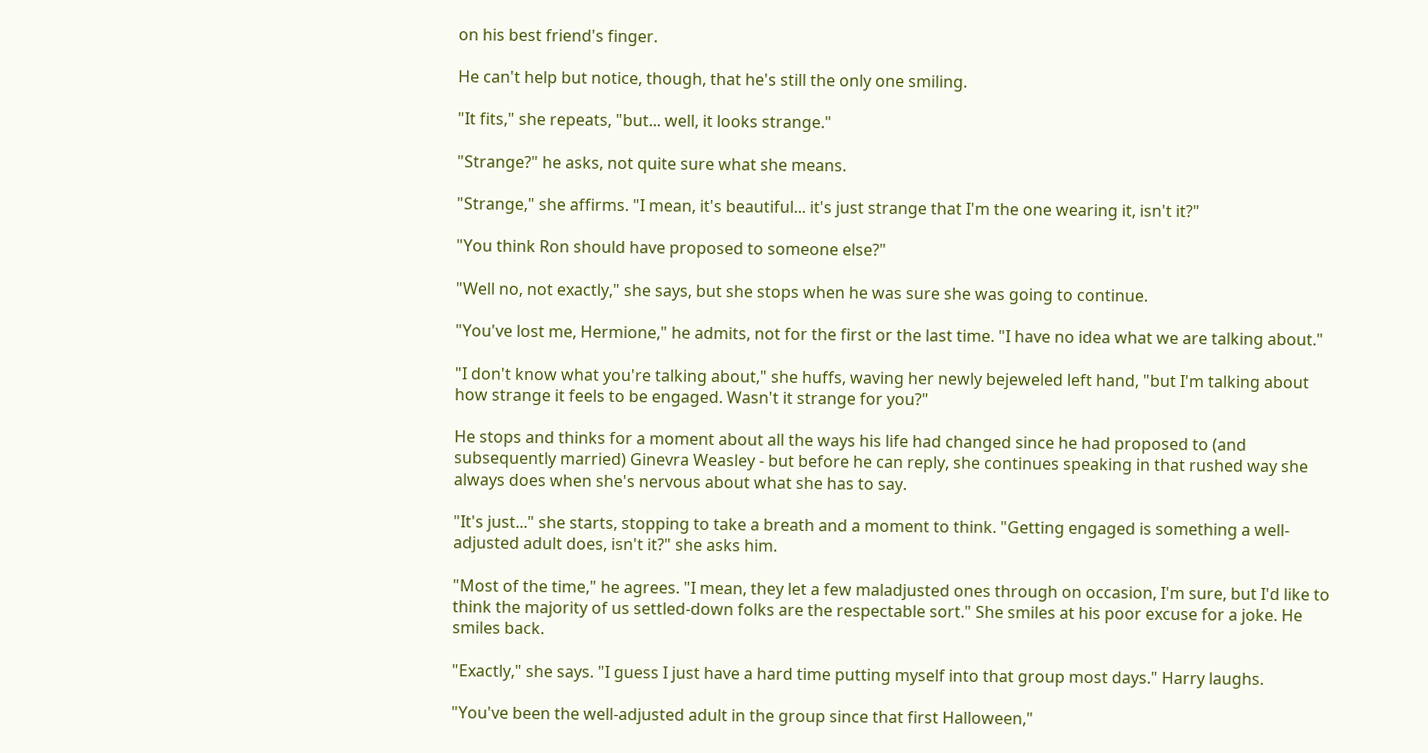on his best friend's finger.

He can't help but notice, though, that he's still the only one smiling.

"It fits," she repeats, "but... well, it looks strange."

"Strange?" he asks, not quite sure what she means.

"Strange," she affirms. "I mean, it's beautiful... it's just strange that I'm the one wearing it, isn't it?"

"You think Ron should have proposed to someone else?"

"Well no, not exactly," she says, but she stops when he was sure she was going to continue.

"You've lost me, Hermione," he admits, not for the first or the last time. "I have no idea what we are talking about."

"I don't know what you're talking about," she huffs, waving her newly bejeweled left hand, "but I'm talking about how strange it feels to be engaged. Wasn't it strange for you?"

He stops and thinks for a moment about all the ways his life had changed since he had proposed to (and subsequently married) Ginevra Weasley - but before he can reply, she continues speaking in that rushed way she always does when she's nervous about what she has to say.

"It's just..." she starts, stopping to take a breath and a moment to think. "Getting engaged is something a well-adjusted adult does, isn't it?" she asks him.

"Most of the time," he agrees. "I mean, they let a few maladjusted ones through on occasion, I'm sure, but I'd like to think the majority of us settled-down folks are the respectable sort." She smiles at his poor excuse for a joke. He smiles back.

"Exactly," she says. "I guess I just have a hard time putting myself into that group most days." Harry laughs.

"You've been the well-adjusted adult in the group since that first Halloween,"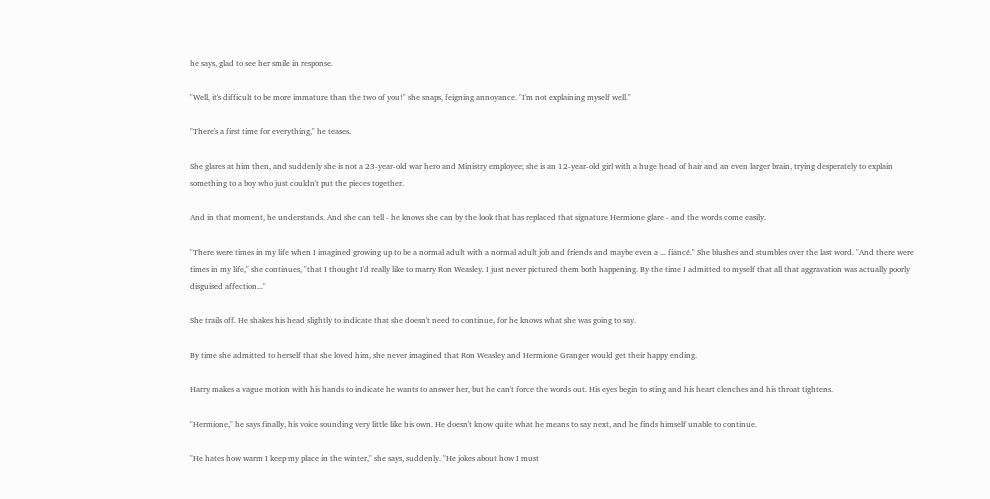he says, glad to see her smile in response.

"Well, it's difficult to be more immature than the two of you!" she snaps, feigning annoyance. "I'm not explaining myself well."

"There's a first time for everything," he teases.

She glares at him then, and suddenly she is not a 23-year-old war hero and Ministry employee; she is an 12-year-old girl with a huge head of hair and an even larger brain, trying desperately to explain something to a boy who just couldn't put the pieces together.

And in that moment, he understands. And she can tell - he knows she can by the look that has replaced that signature Hermione glare - and the words come easily.

"There were times in my life when I imagined growing up to be a normal adult with a normal adult job and friends and maybe even a ... fiancé." She blushes and stumbles over the last word. "And there were times in my life," she continues, "that I thought I'd really like to marry Ron Weasley. I just never pictured them both happening. By the time I admitted to myself that all that aggravation was actually poorly disguised affection..."

She trails off. He shakes his head slightly to indicate that she doesn't need to continue, for he knows what she was going to say.

By time she admitted to herself that she loved him, she never imagined that Ron Weasley and Hermione Granger would get their happy ending.

Harry makes a vague motion with his hands to indicate he wants to answer her, but he can't force the words out. His eyes begin to sting and his heart clenches and his throat tightens.

"Hermione," he says finally, his voice sounding very little like his own. He doesn't know quite what he means to say next, and he finds himself unable to continue.

"He hates how warm I keep my place in the winter," she says, suddenly. "He jokes about how I must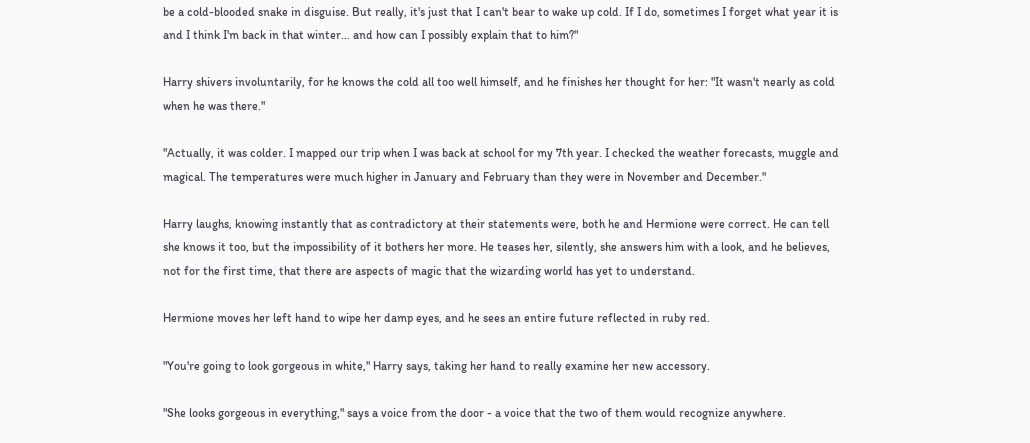be a cold-blooded snake in disguise. But really, it's just that I can't bear to wake up cold. If I do, sometimes I forget what year it is and I think I'm back in that winter... and how can I possibly explain that to him?"

Harry shivers involuntarily, for he knows the cold all too well himself, and he finishes her thought for her: "It wasn't nearly as cold when he was there."

"Actually, it was colder. I mapped our trip when I was back at school for my 7th year. I checked the weather forecasts, muggle and magical. The temperatures were much higher in January and February than they were in November and December."

Harry laughs, knowing instantly that as contradictory at their statements were, both he and Hermione were correct. He can tell she knows it too, but the impossibility of it bothers her more. He teases her, silently, she answers him with a look, and he believes, not for the first time, that there are aspects of magic that the wizarding world has yet to understand.

Hermione moves her left hand to wipe her damp eyes, and he sees an entire future reflected in ruby red.

"You're going to look gorgeous in white," Harry says, taking her hand to really examine her new accessory.

"She looks gorgeous in everything," says a voice from the door - a voice that the two of them would recognize anywhere.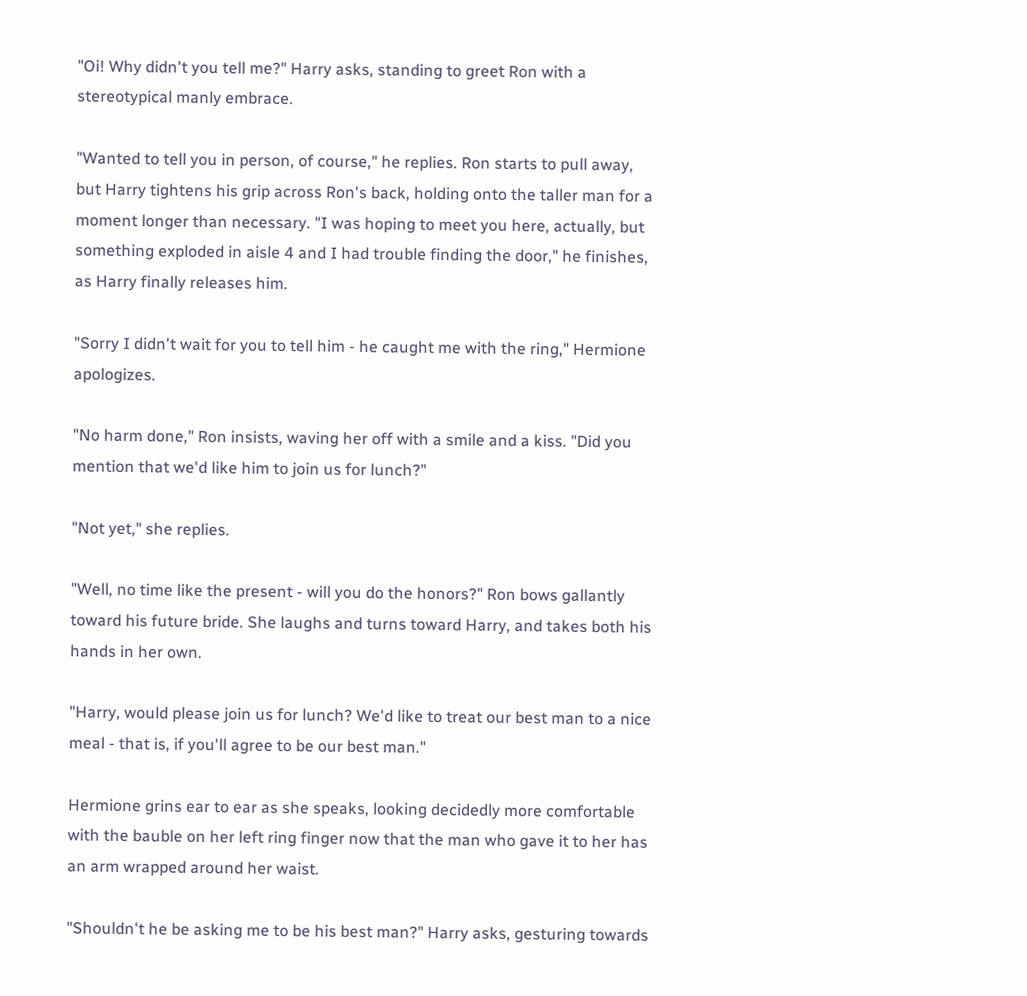"Oi! Why didn't you tell me?" Harry asks, standing to greet Ron with a stereotypical manly embrace.

"Wanted to tell you in person, of course," he replies. Ron starts to pull away, but Harry tightens his grip across Ron's back, holding onto the taller man for a moment longer than necessary. "I was hoping to meet you here, actually, but something exploded in aisle 4 and I had trouble finding the door," he finishes, as Harry finally releases him.

"Sorry I didn't wait for you to tell him - he caught me with the ring," Hermione apologizes.

"No harm done," Ron insists, waving her off with a smile and a kiss. "Did you mention that we'd like him to join us for lunch?"

"Not yet," she replies.

"Well, no time like the present - will you do the honors?" Ron bows gallantly toward his future bride. She laughs and turns toward Harry, and takes both his hands in her own.

"Harry, would please join us for lunch? We'd like to treat our best man to a nice meal - that is, if you'll agree to be our best man."

Hermione grins ear to ear as she speaks, looking decidedly more comfortable with the bauble on her left ring finger now that the man who gave it to her has an arm wrapped around her waist.

"Shouldn't he be asking me to be his best man?" Harry asks, gesturing towards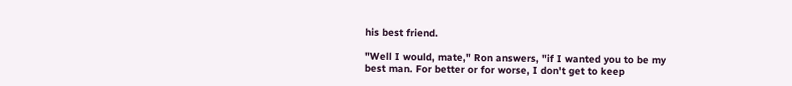his best friend.

"Well I would, mate," Ron answers, "if I wanted you to be my best man. For better or for worse, I don't get to keep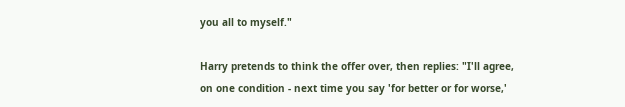you all to myself."

Harry pretends to think the offer over, then replies: "I'll agree, on one condition - next time you say 'for better or for worse,'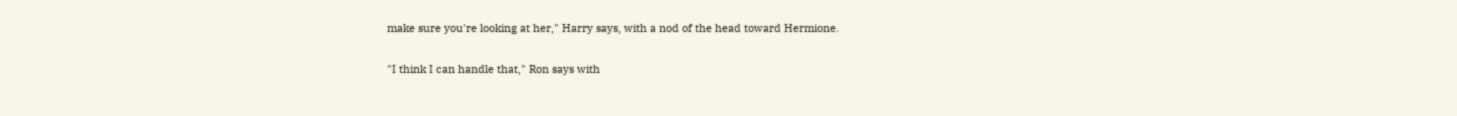make sure you're looking at her," Harry says, with a nod of the head toward Hermione.

"I think I can handle that," Ron says with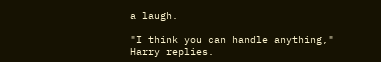a laugh.

"I think you can handle anything," Harry replies.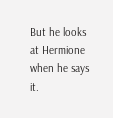But he looks at Hermione when he says it.